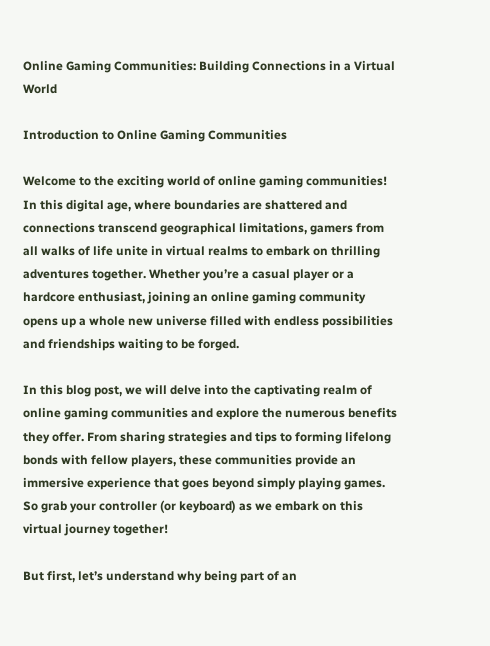Online Gaming Communities: Building Connections in a Virtual World

Introduction to Online Gaming Communities

Welcome to the exciting world of online gaming communities! In this digital age, where boundaries are shattered and connections transcend geographical limitations, gamers from all walks of life unite in virtual realms to embark on thrilling adventures together. Whether you’re a casual player or a hardcore enthusiast, joining an online gaming community opens up a whole new universe filled with endless possibilities and friendships waiting to be forged.

In this blog post, we will delve into the captivating realm of online gaming communities and explore the numerous benefits they offer. From sharing strategies and tips to forming lifelong bonds with fellow players, these communities provide an immersive experience that goes beyond simply playing games. So grab your controller (or keyboard) as we embark on this virtual journey together!

But first, let’s understand why being part of an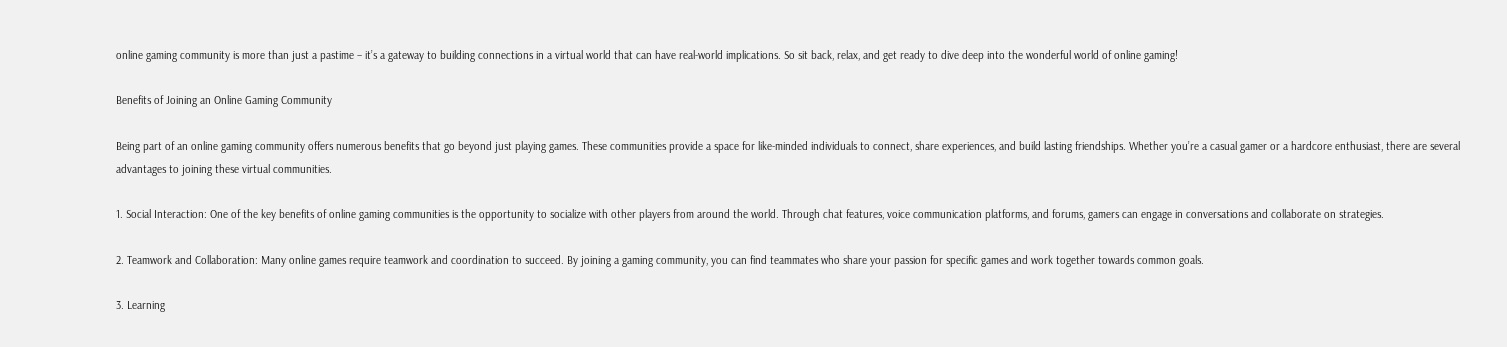online gaming community is more than just a pastime – it’s a gateway to building connections in a virtual world that can have real-world implications. So sit back, relax, and get ready to dive deep into the wonderful world of online gaming!

Benefits of Joining an Online Gaming Community

Being part of an online gaming community offers numerous benefits that go beyond just playing games. These communities provide a space for like-minded individuals to connect, share experiences, and build lasting friendships. Whether you’re a casual gamer or a hardcore enthusiast, there are several advantages to joining these virtual communities.

1. Social Interaction: One of the key benefits of online gaming communities is the opportunity to socialize with other players from around the world. Through chat features, voice communication platforms, and forums, gamers can engage in conversations and collaborate on strategies.

2. Teamwork and Collaboration: Many online games require teamwork and coordination to succeed. By joining a gaming community, you can find teammates who share your passion for specific games and work together towards common goals.

3. Learning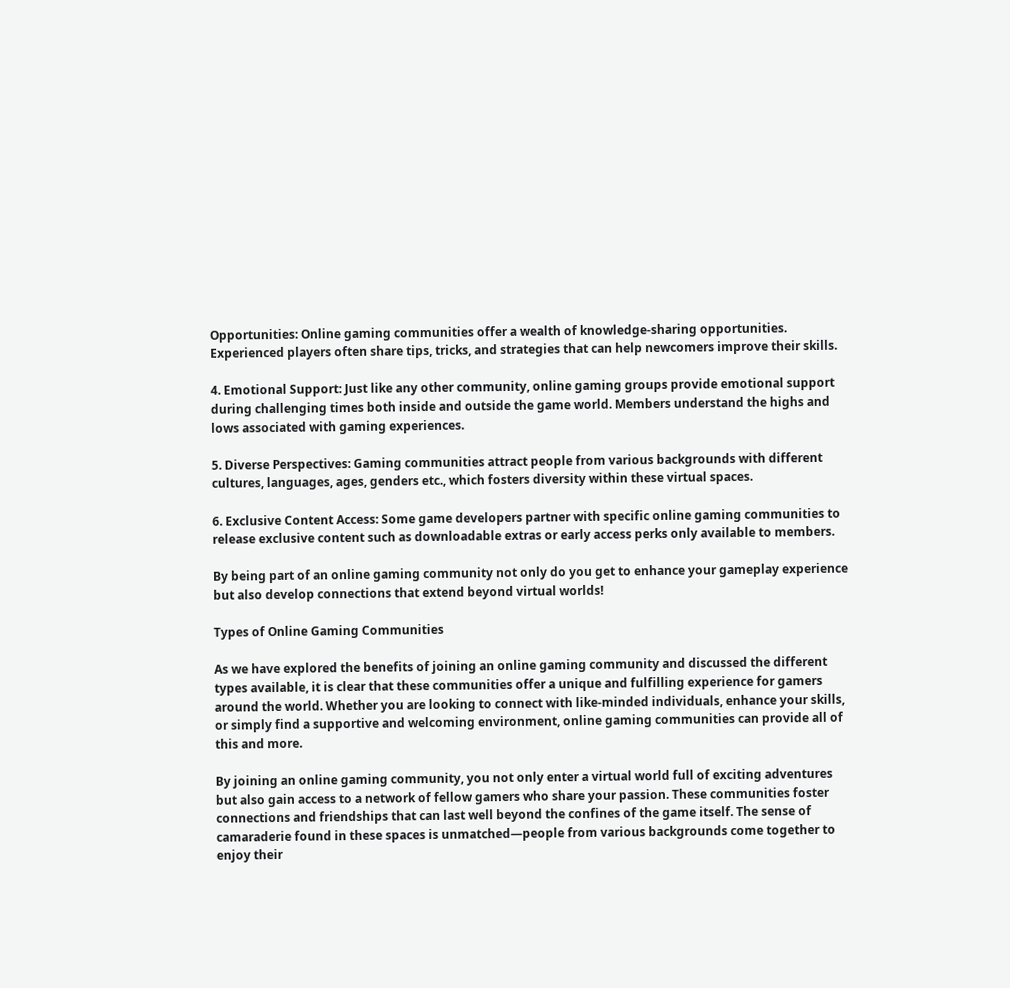Opportunities: Online gaming communities offer a wealth of knowledge-sharing opportunities. Experienced players often share tips, tricks, and strategies that can help newcomers improve their skills.

4. Emotional Support: Just like any other community, online gaming groups provide emotional support during challenging times both inside and outside the game world. Members understand the highs and lows associated with gaming experiences.

5. Diverse Perspectives: Gaming communities attract people from various backgrounds with different cultures, languages, ages, genders etc., which fosters diversity within these virtual spaces.

6. Exclusive Content Access: Some game developers partner with specific online gaming communities to release exclusive content such as downloadable extras or early access perks only available to members.

By being part of an online gaming community not only do you get to enhance your gameplay experience but also develop connections that extend beyond virtual worlds!

Types of Online Gaming Communities

As we have explored the benefits of joining an online gaming community and discussed the different types available, it is clear that these communities offer a unique and fulfilling experience for gamers around the world. Whether you are looking to connect with like-minded individuals, enhance your skills, or simply find a supportive and welcoming environment, online gaming communities can provide all of this and more.

By joining an online gaming community, you not only enter a virtual world full of exciting adventures but also gain access to a network of fellow gamers who share your passion. These communities foster connections and friendships that can last well beyond the confines of the game itself. The sense of camaraderie found in these spaces is unmatched—people from various backgrounds come together to enjoy their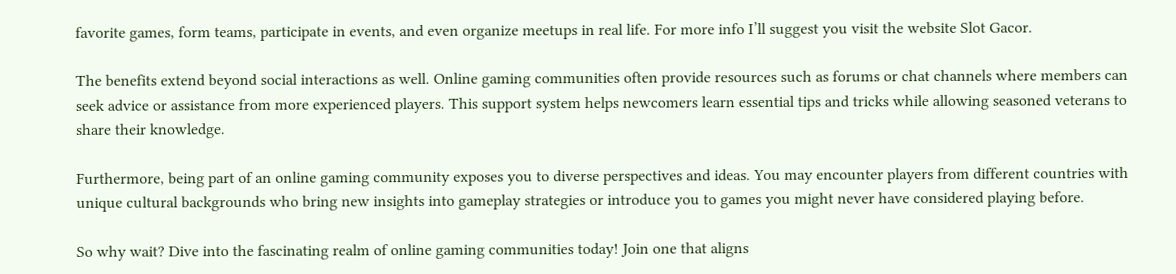favorite games, form teams, participate in events, and even organize meetups in real life. For more info I’ll suggest you visit the website Slot Gacor.

The benefits extend beyond social interactions as well. Online gaming communities often provide resources such as forums or chat channels where members can seek advice or assistance from more experienced players. This support system helps newcomers learn essential tips and tricks while allowing seasoned veterans to share their knowledge.

Furthermore, being part of an online gaming community exposes you to diverse perspectives and ideas. You may encounter players from different countries with unique cultural backgrounds who bring new insights into gameplay strategies or introduce you to games you might never have considered playing before.

So why wait? Dive into the fascinating realm of online gaming communities today! Join one that aligns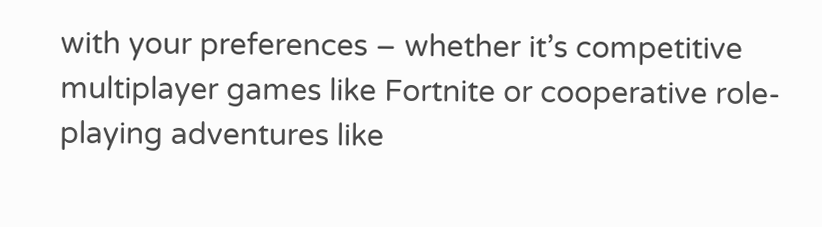with your preferences – whether it’s competitive multiplayer games like Fortnite or cooperative role-playing adventures like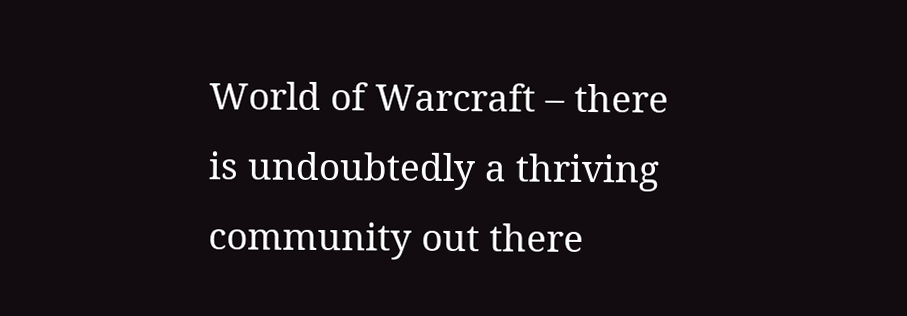World of Warcraft – there is undoubtedly a thriving community out there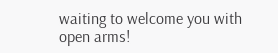waiting to welcome you with open arms!